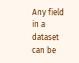Any field in a dataset can be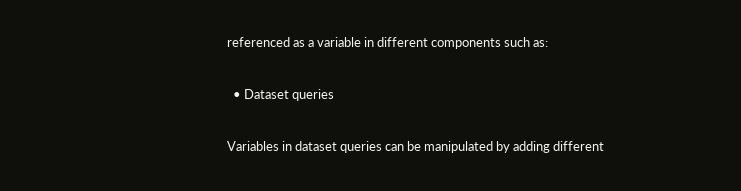referenced as a variable in different components such as:

  • Dataset queries

Variables in dataset queries can be manipulated by adding different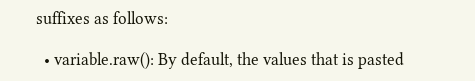suffixes as follows:

  • variable.raw(): By default, the values that is pasted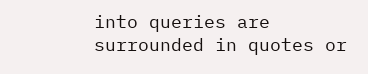into queries are surrounded in quotes or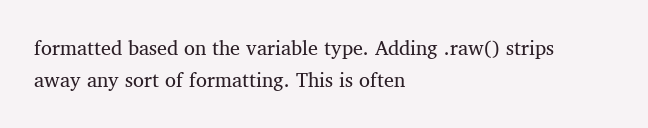formatted based on the variable type. Adding .raw() strips away any sort of formatting. This is often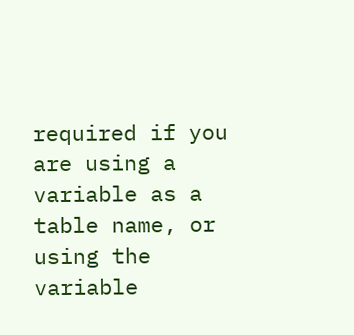required if you are using a variable as a table name, or using the variable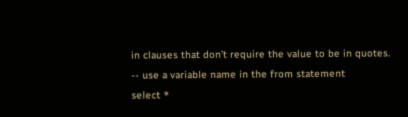in clauses that don’t require the value to be in quotes.
-- use a variable name in the from statement
select *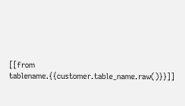[[from tablename.{{customer.table_name.raw()}}]]